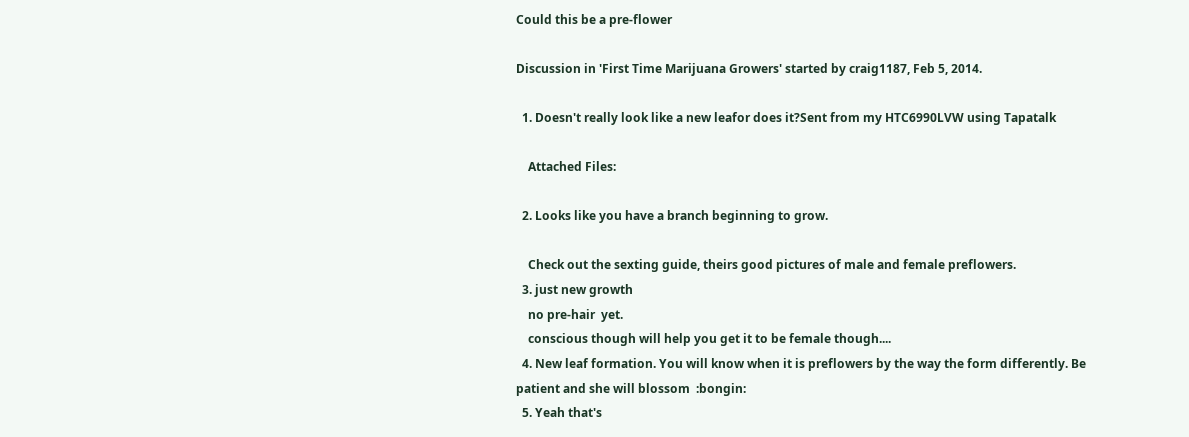Could this be a pre-flower

Discussion in 'First Time Marijuana Growers' started by craig1187, Feb 5, 2014.

  1. Doesn't really look like a new leafor does it?Sent from my HTC6990LVW using Tapatalk

    Attached Files:

  2. Looks like you have a branch beginning to grow.

    Check out the sexting guide, theirs good pictures of male and female preflowers.
  3. just new growth
    no pre-hair  yet.
    conscious though will help you get it to be female though....
  4. New leaf formation. You will know when it is preflowers by the way the form differently. Be patient and she will blossom  :bongin:
  5. Yeah that's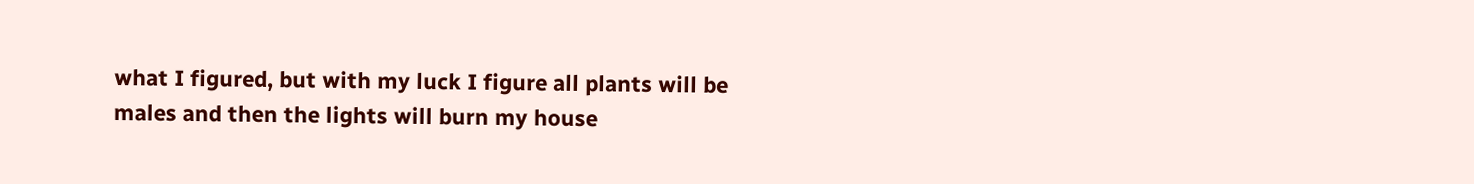what I figured, but with my luck I figure all plants will be males and then the lights will burn my house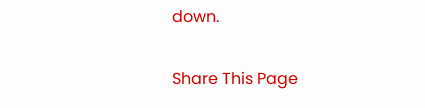down.

Share This Page